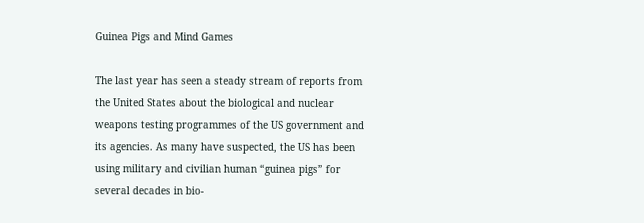Guinea Pigs and Mind Games

The last year has seen a steady stream of reports from the United States about the biological and nuclear weapons testing programmes of the US government and its agencies. As many have suspected, the US has been using military and civilian human “guinea pigs” for several decades in bio-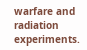warfare and radiation experiments.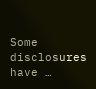Some disclosures have …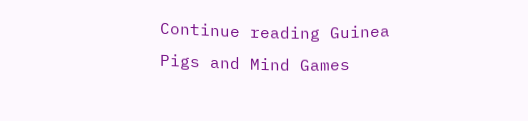Continue reading Guinea Pigs and Mind Games